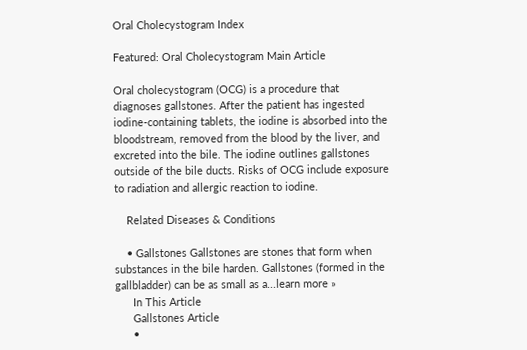Oral Cholecystogram Index

Featured: Oral Cholecystogram Main Article

Oral cholecystogram (OCG) is a procedure that diagnoses gallstones. After the patient has ingested iodine-containing tablets, the iodine is absorbed into the bloodstream, removed from the blood by the liver, and excreted into the bile. The iodine outlines gallstones outside of the bile ducts. Risks of OCG include exposure to radiation and allergic reaction to iodine.

    Related Diseases & Conditions

    • Gallstones Gallstones are stones that form when substances in the bile harden. Gallstones (formed in the gallbladder) can be as small as a...learn more »
      In This Article
      Gallstones Article
      •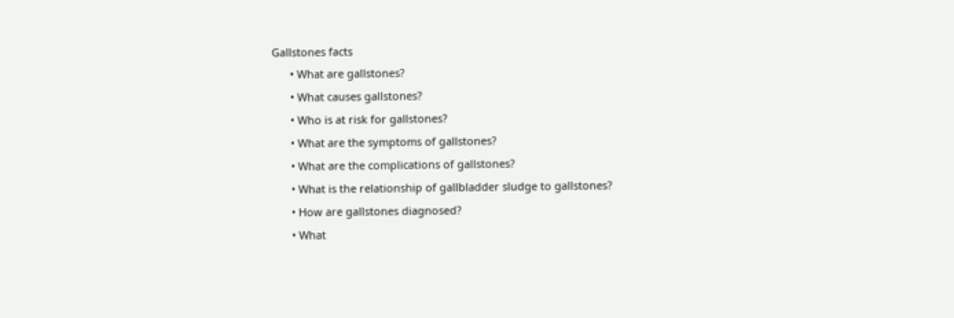Gallstones facts
      • What are gallstones?
      • What causes gallstones?
      • Who is at risk for gallstones?
      • What are the symptoms of gallstones?
      • What are the complications of gallstones?
      • What is the relationship of gallbladder sludge to gallstones?
      • How are gallstones diagnosed?
      • What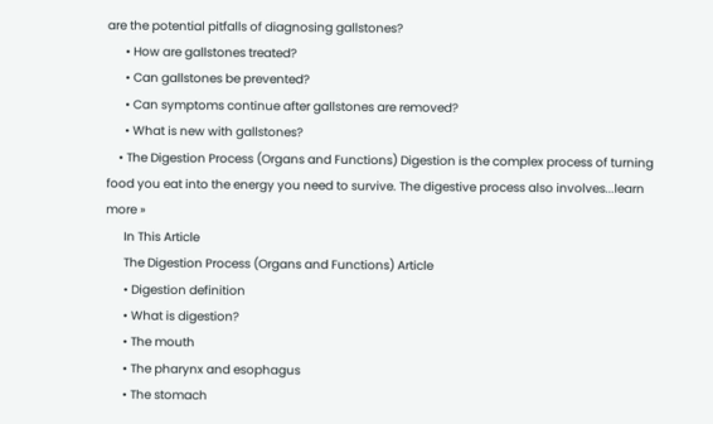are the potential pitfalls of diagnosing gallstones?
      • How are gallstones treated?
      • Can gallstones be prevented?
      • Can symptoms continue after gallstones are removed?
      • What is new with gallstones?
    • The Digestion Process (Organs and Functions) Digestion is the complex process of turning food you eat into the energy you need to survive. The digestive process also involves...learn more »
      In This Article
      The Digestion Process (Organs and Functions) Article
      • Digestion definition
      • What is digestion?
      • The mouth
      • The pharynx and esophagus
      • The stomach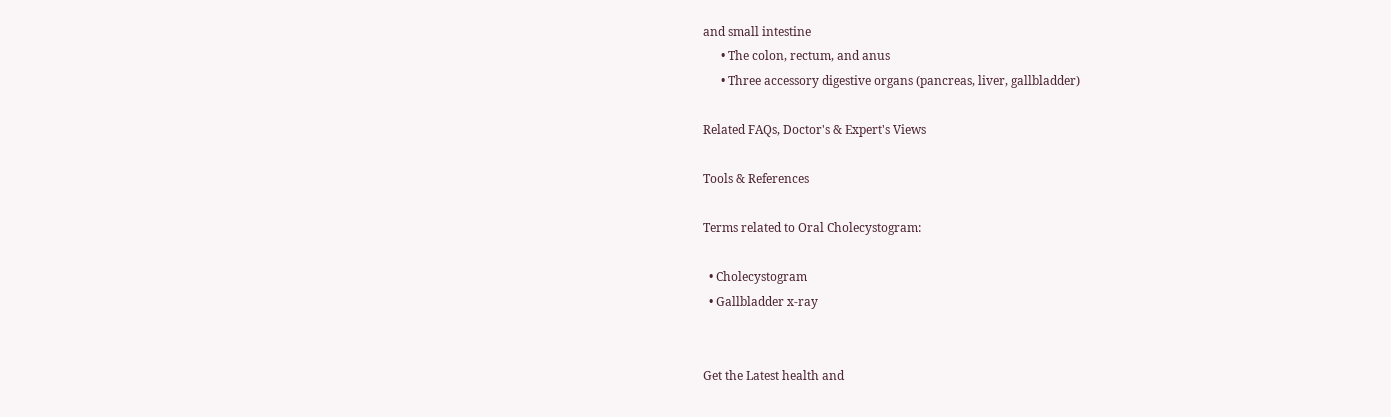and small intestine
      • The colon, rectum, and anus
      • Three accessory digestive organs (pancreas, liver, gallbladder)

Related FAQs, Doctor's & Expert's Views

Tools & References

Terms related to Oral Cholecystogram:

  • Cholecystogram
  • Gallbladder x-ray


Get the Latest health and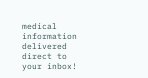medical information delivered direct to your inbox!